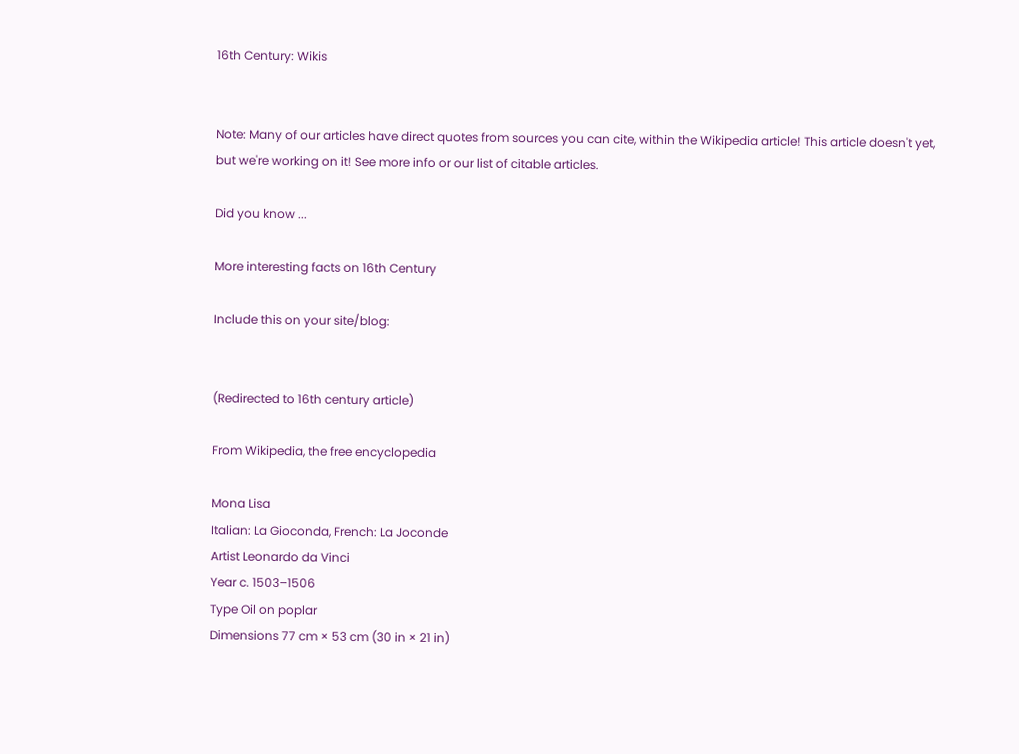16th Century: Wikis


Note: Many of our articles have direct quotes from sources you can cite, within the Wikipedia article! This article doesn't yet, but we're working on it! See more info or our list of citable articles.

Did you know ...

More interesting facts on 16th Century

Include this on your site/blog:


(Redirected to 16th century article)

From Wikipedia, the free encyclopedia

Mona Lisa
Italian: La Gioconda, French: La Joconde
Artist Leonardo da Vinci
Year c. 1503–1506
Type Oil on poplar
Dimensions 77 cm × 53 cm (30 in × 21 in)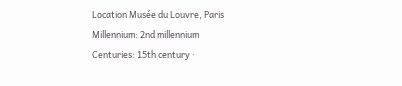Location Musée du Louvre, Paris
Millennium: 2nd millennium
Centuries: 15th century ·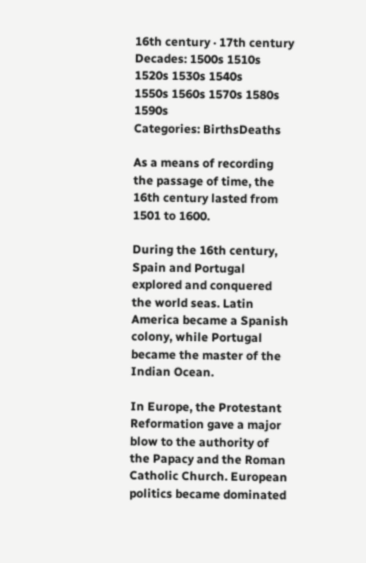16th century · 17th century
Decades: 1500s 1510s 1520s 1530s 1540s
1550s 1560s 1570s 1580s 1590s
Categories: BirthsDeaths

As a means of recording the passage of time, the 16th century lasted from 1501 to 1600.

During the 16th century, Spain and Portugal explored and conquered the world seas. Latin America became a Spanish colony, while Portugal became the master of the Indian Ocean.

In Europe, the Protestant Reformation gave a major blow to the authority of the Papacy and the Roman Catholic Church. European politics became dominated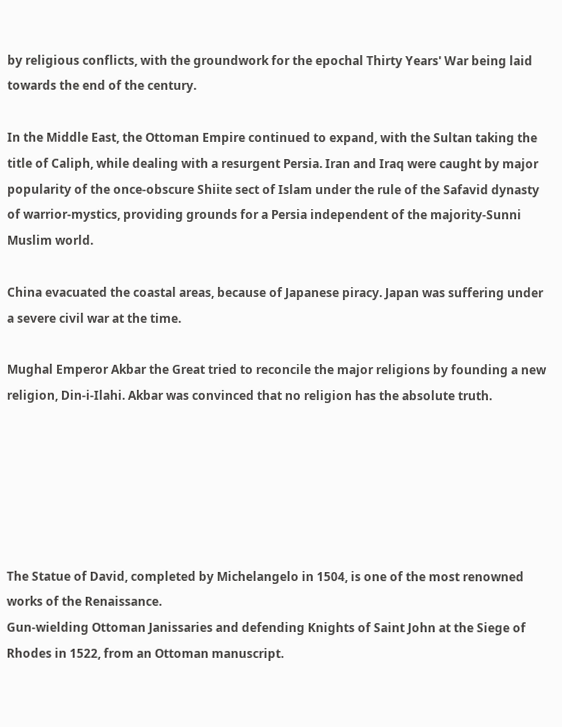by religious conflicts, with the groundwork for the epochal Thirty Years' War being laid towards the end of the century.

In the Middle East, the Ottoman Empire continued to expand, with the Sultan taking the title of Caliph, while dealing with a resurgent Persia. Iran and Iraq were caught by major popularity of the once-obscure Shiite sect of Islam under the rule of the Safavid dynasty of warrior-mystics, providing grounds for a Persia independent of the majority-Sunni Muslim world.

China evacuated the coastal areas, because of Japanese piracy. Japan was suffering under a severe civil war at the time.

Mughal Emperor Akbar the Great tried to reconcile the major religions by founding a new religion, Din-i-Ilahi. Akbar was convinced that no religion has the absolute truth.






The Statue of David, completed by Michelangelo in 1504, is one of the most renowned works of the Renaissance.
Gun-wielding Ottoman Janissaries and defending Knights of Saint John at the Siege of Rhodes in 1522, from an Ottoman manuscript.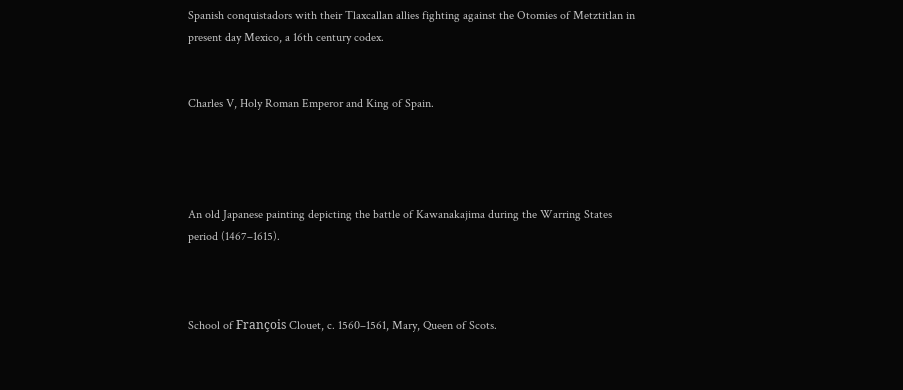Spanish conquistadors with their Tlaxcallan allies fighting against the Otomies of Metztitlan in present day Mexico, a 16th century codex.


Charles V, Holy Roman Emperor and King of Spain.




An old Japanese painting depicting the battle of Kawanakajima during the Warring States period (1467–1615).



School of François Clouet, c. 1560–1561, Mary, Queen of Scots.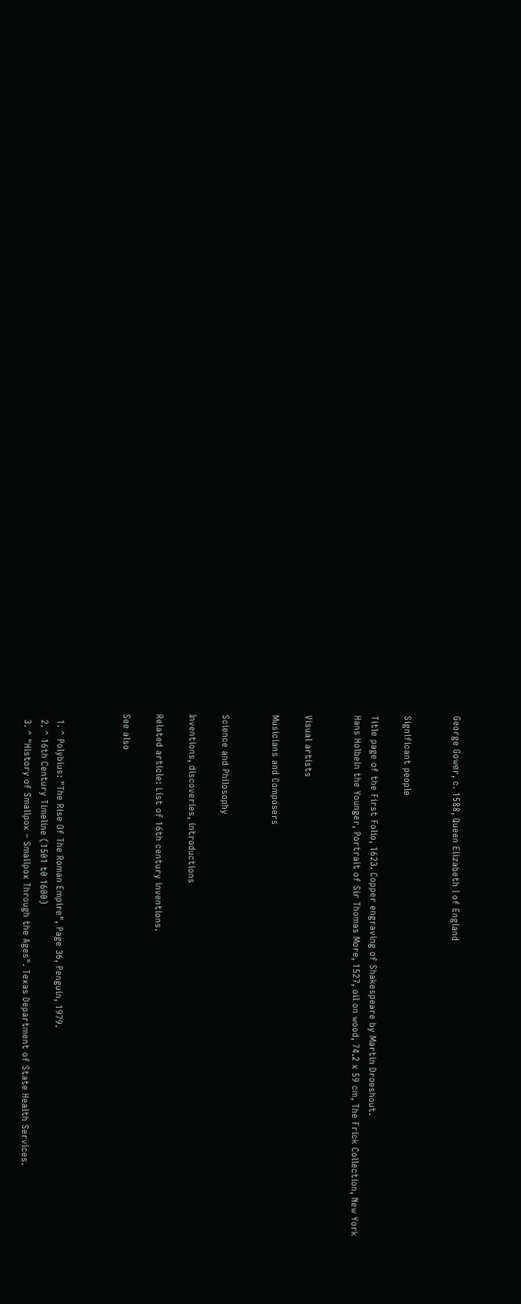George Gower, c. 1588, Queen Elizabeth I of England


Significant people

Title page of the First Folio, 1623. Copper engraving of Shakespeare by Martin Droeshout.
Hans Holbein the Younger, Portrait of Sir Thomas More, 1527, oil on wood, 74.2 x 59 cm, The Frick Collection, New York


Visual artists

Musicians and Composers


Science and Philosophy

Inventions, discoveries, introductions

Related article: List of 16th century inventions.

See also



  1. ^ Polybius: "The Rise Of The Roman Empire", Page 36, Penguin, 1979.
  2. ^ 16th Century Timeline (1501 t0 1600)
  3. ^ "History of Smallpox – Smallpox Through the Ages". Texas Department of State Health Services.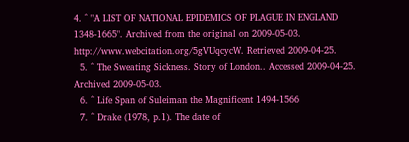4. ^ "A LIST OF NATIONAL EPIDEMICS OF PLAGUE IN ENGLAND 1348-1665". Archived from the original on 2009-05-03. http://www.webcitation.org/5gVUqcycW. Retrieved 2009-04-25.
  5. ^ The Sweating Sickness. Story of London.. Accessed 2009-04-25. Archived 2009-05-03.
  6. ^ Life Span of Suleiman the Magnificent 1494-1566
  7. ^ Drake (1978, p.1). The date of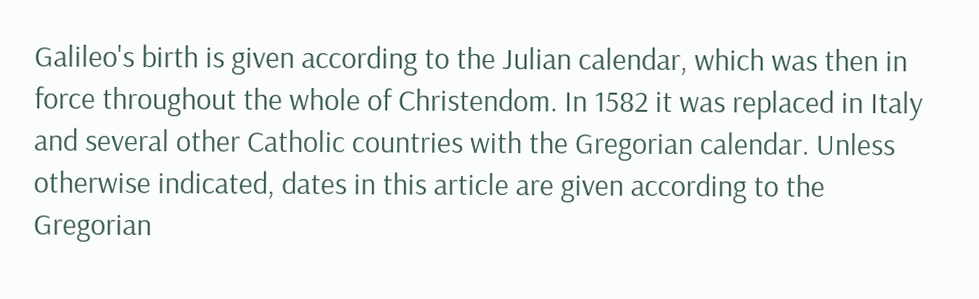Galileo's birth is given according to the Julian calendar, which was then in force throughout the whole of Christendom. In 1582 it was replaced in Italy and several other Catholic countries with the Gregorian calendar. Unless otherwise indicated, dates in this article are given according to the Gregorian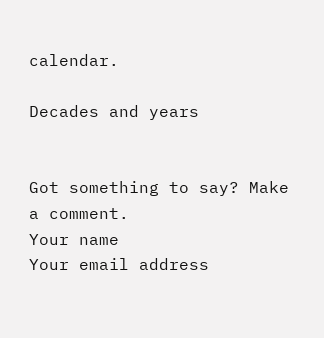calendar.

Decades and years


Got something to say? Make a comment.
Your name
Your email address